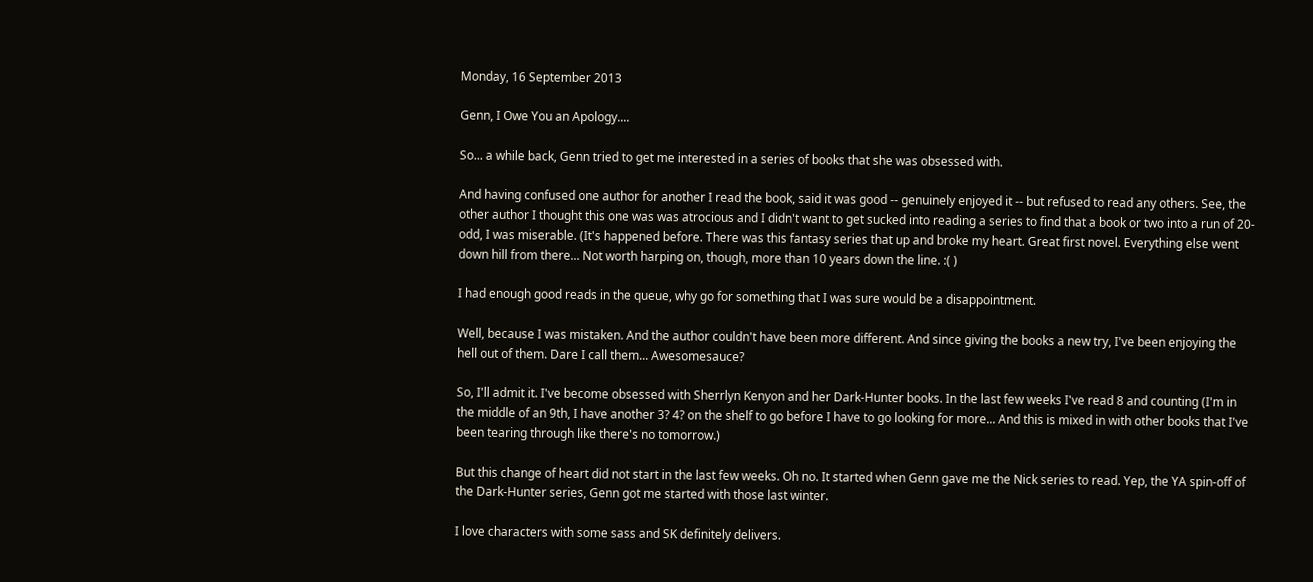Monday, 16 September 2013

Genn, I Owe You an Apology....

So... a while back, Genn tried to get me interested in a series of books that she was obsessed with.

And having confused one author for another I read the book, said it was good -- genuinely enjoyed it -- but refused to read any others. See, the other author I thought this one was was atrocious and I didn't want to get sucked into reading a series to find that a book or two into a run of 20-odd, I was miserable. (It's happened before. There was this fantasy series that up and broke my heart. Great first novel. Everything else went down hill from there... Not worth harping on, though, more than 10 years down the line. :( )

I had enough good reads in the queue, why go for something that I was sure would be a disappointment.

Well, because I was mistaken. And the author couldn't have been more different. And since giving the books a new try, I've been enjoying the hell out of them. Dare I call them... Awesomesauce?

So, I'll admit it. I've become obsessed with Sherrlyn Kenyon and her Dark-Hunter books. In the last few weeks I've read 8 and counting (I'm in the middle of an 9th, I have another 3? 4? on the shelf to go before I have to go looking for more... And this is mixed in with other books that I've been tearing through like there's no tomorrow.)

But this change of heart did not start in the last few weeks. Oh no. It started when Genn gave me the Nick series to read. Yep, the YA spin-off of the Dark-Hunter series, Genn got me started with those last winter.

I love characters with some sass and SK definitely delivers.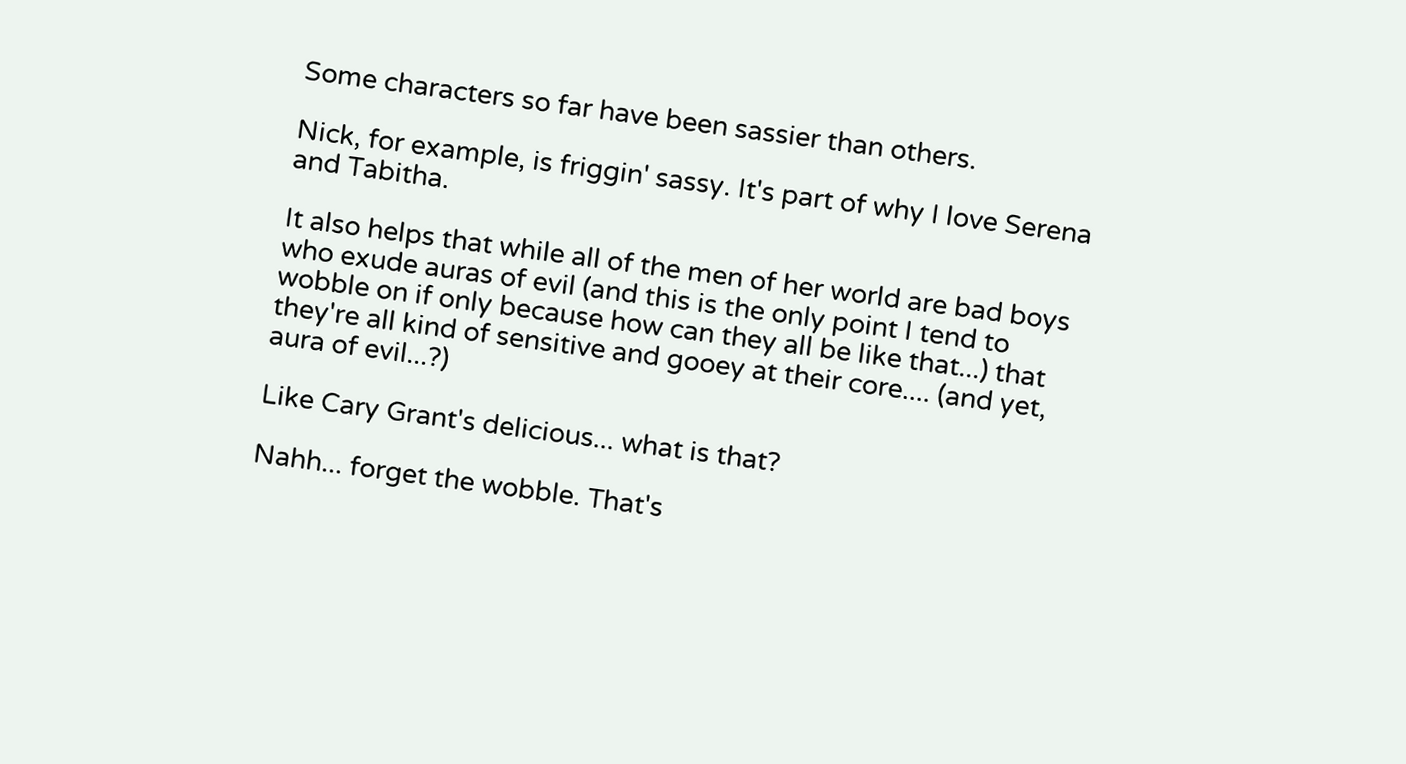Some characters so far have been sassier than others.

Nick, for example, is friggin' sassy. It's part of why I love Serena and Tabitha.

It also helps that while all of the men of her world are bad boys who exude auras of evil (and this is the only point I tend to wobble on if only because how can they all be like that...) that they're all kind of sensitive and gooey at their core.... (and yet, aura of evil...?)

Like Cary Grant's delicious... what is that?

Nahh... forget the wobble. That's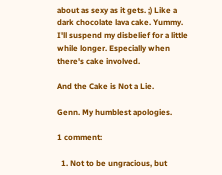about as sexy as it gets. ;) Like a dark chocolate lava cake. Yummy. I'll suspend my disbelief for a little while longer. Especially when there's cake involved.

And the Cake is Not a Lie.

Genn. My humblest apologies.

1 comment:

  1. Not to be ungracious, but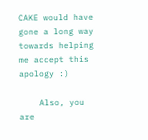CAKE would have gone a long way towards helping me accept this apology :)

    Also, you are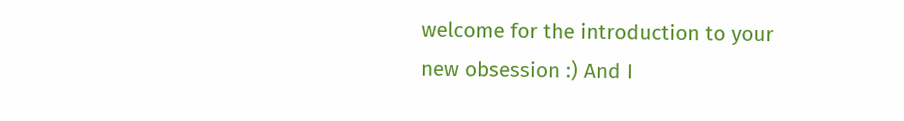welcome for the introduction to your new obsession :) And I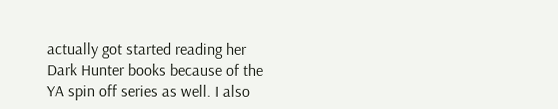actually got started reading her Dark Hunter books because of the YA spin off series as well. I also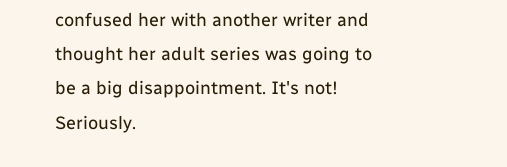confused her with another writer and thought her adult series was going to be a big disappointment. It's not! Seriously.